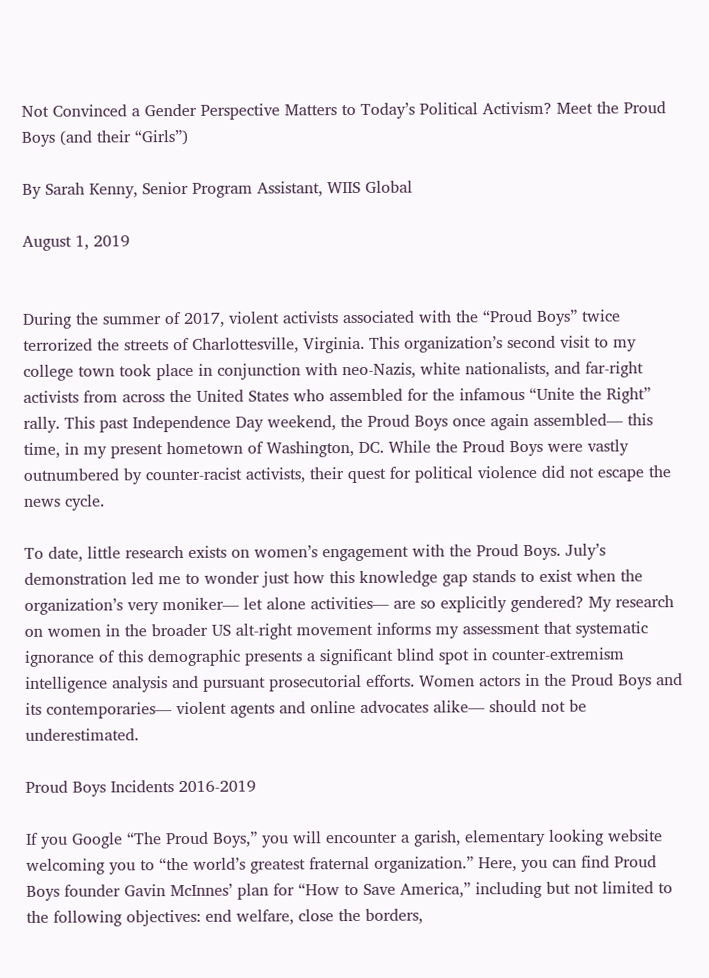Not Convinced a Gender Perspective Matters to Today’s Political Activism? Meet the Proud Boys (and their “Girls”)

By Sarah Kenny, Senior Program Assistant, WIIS Global

August 1, 2019


During the summer of 2017, violent activists associated with the “Proud Boys” twice terrorized the streets of Charlottesville, Virginia. This organization’s second visit to my college town took place in conjunction with neo-Nazis, white nationalists, and far-right activists from across the United States who assembled for the infamous “Unite the Right” rally. This past Independence Day weekend, the Proud Boys once again assembled— this time, in my present hometown of Washington, DC. While the Proud Boys were vastly outnumbered by counter-racist activists, their quest for political violence did not escape the news cycle.

To date, little research exists on women’s engagement with the Proud Boys. July’s demonstration led me to wonder just how this knowledge gap stands to exist when the organization’s very moniker— let alone activities— are so explicitly gendered? My research on women in the broader US alt-right movement informs my assessment that systematic ignorance of this demographic presents a significant blind spot in counter-extremism intelligence analysis and pursuant prosecutorial efforts. Women actors in the Proud Boys and its contemporaries— violent agents and online advocates alike— should not be underestimated.

Proud Boys Incidents 2016-2019

If you Google “The Proud Boys,” you will encounter a garish, elementary looking website welcoming you to “the world’s greatest fraternal organization.” Here, you can find Proud Boys founder Gavin McInnes’ plan for “How to Save America,” including but not limited to the following objectives: end welfare, close the borders,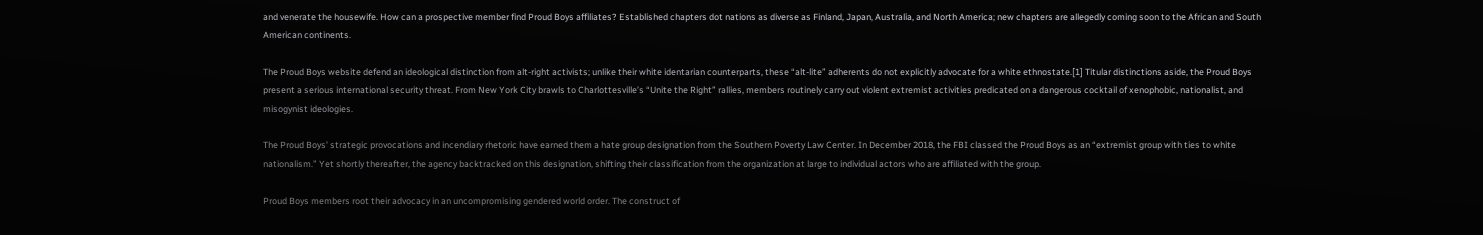and venerate the housewife. How can a prospective member find Proud Boys affiliates? Established chapters dot nations as diverse as Finland, Japan, Australia, and North America; new chapters are allegedly coming soon to the African and South American continents.

The Proud Boys website defend an ideological distinction from alt-right activists; unlike their white identarian counterparts, these “alt-lite” adherents do not explicitly advocate for a white ethnostate.[1] Titular distinctions aside, the Proud Boys present a serious international security threat. From New York City brawls to Charlottesville’s “Unite the Right” rallies, members routinely carry out violent extremist activities predicated on a dangerous cocktail of xenophobic, nationalist, and misogynist ideologies.

The Proud Boys’ strategic provocations and incendiary rhetoric have earned them a hate group designation from the Southern Poverty Law Center. In December 2018, the FBI classed the Proud Boys as an “extremist group with ties to white nationalism.” Yet shortly thereafter, the agency backtracked on this designation, shifting their classification from the organization at large to individual actors who are affiliated with the group.

Proud Boys members root their advocacy in an uncompromising gendered world order. The construct of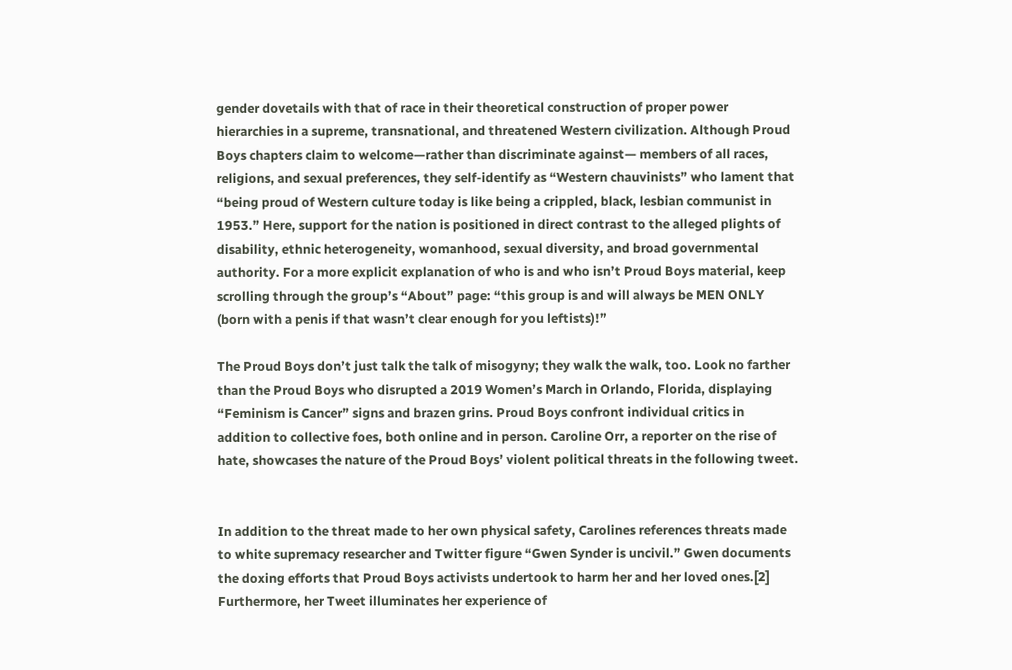gender dovetails with that of race in their theoretical construction of proper power hierarchies in a supreme, transnational, and threatened Western civilization. Although Proud Boys chapters claim to welcome—rather than discriminate against— members of all races, religions, and sexual preferences, they self-identify as “Western chauvinists” who lament that “being proud of Western culture today is like being a crippled, black, lesbian communist in 1953.” Here, support for the nation is positioned in direct contrast to the alleged plights of disability, ethnic heterogeneity, womanhood, sexual diversity, and broad governmental authority. For a more explicit explanation of who is and who isn’t Proud Boys material, keep scrolling through the group’s “About” page: “this group is and will always be MEN ONLY (born with a penis if that wasn’t clear enough for you leftists)!”

The Proud Boys don’t just talk the talk of misogyny; they walk the walk, too. Look no farther than the Proud Boys who disrupted a 2019 Women’s March in Orlando, Florida, displaying “Feminism is Cancer” signs and brazen grins. Proud Boys confront individual critics in addition to collective foes, both online and in person. Caroline Orr, a reporter on the rise of hate, showcases the nature of the Proud Boys’ violent political threats in the following tweet.


In addition to the threat made to her own physical safety, Carolines references threats made to white supremacy researcher and Twitter figure “Gwen Synder is uncivil.” Gwen documents the doxing efforts that Proud Boys activists undertook to harm her and her loved ones.[2] Furthermore, her Tweet illuminates her experience of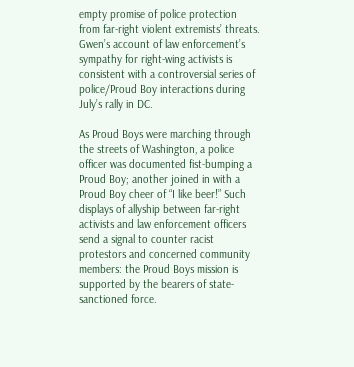empty promise of police protection from far-right violent extremists’ threats. Gwen’s account of law enforcement’s sympathy for right-wing activists is consistent with a controversial series of police/Proud Boy interactions during July’s rally in DC.

As Proud Boys were marching through the streets of Washington, a police officer was documented fist-bumping a Proud Boy; another joined in with a Proud Boy cheer of “I like beer!” Such displays of allyship between far-right activists and law enforcement officers send a signal to counter racist protestors and concerned community members: the Proud Boys mission is supported by the bearers of state-sanctioned force.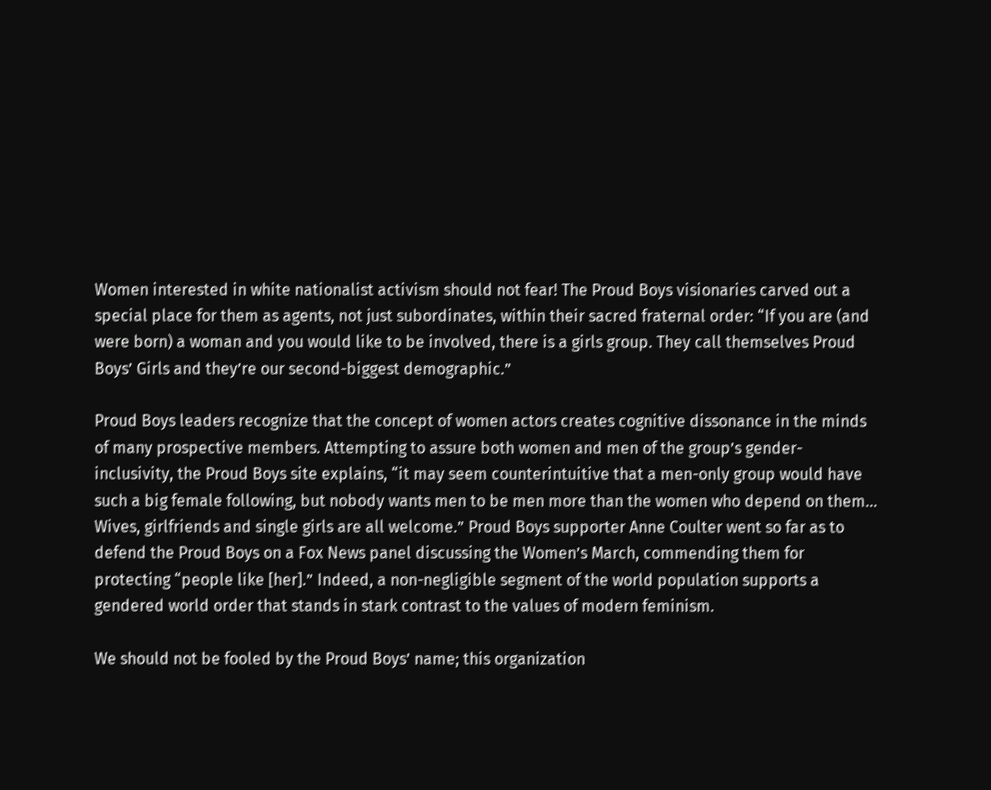Women interested in white nationalist activism should not fear! The Proud Boys visionaries carved out a special place for them as agents, not just subordinates, within their sacred fraternal order: “If you are (and were born) a woman and you would like to be involved, there is a girls group. They call themselves Proud Boys’ Girls and they’re our second-biggest demographic.”

Proud Boys leaders recognize that the concept of women actors creates cognitive dissonance in the minds of many prospective members. Attempting to assure both women and men of the group’s gender-inclusivity, the Proud Boys site explains, “it may seem counterintuitive that a men-only group would have such a big female following, but nobody wants men to be men more than the women who depend on them… Wives, girlfriends and single girls are all welcome.” Proud Boys supporter Anne Coulter went so far as to defend the Proud Boys on a Fox News panel discussing the Women’s March, commending them for protecting “people like [her].” Indeed, a non-negligible segment of the world population supports a gendered world order that stands in stark contrast to the values of modern feminism.

We should not be fooled by the Proud Boys’ name; this organization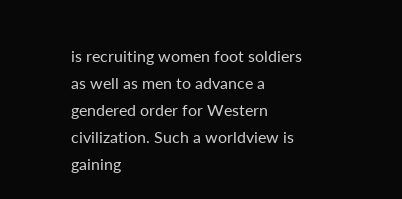is recruiting women foot soldiers as well as men to advance a gendered order for Western civilization. Such a worldview is gaining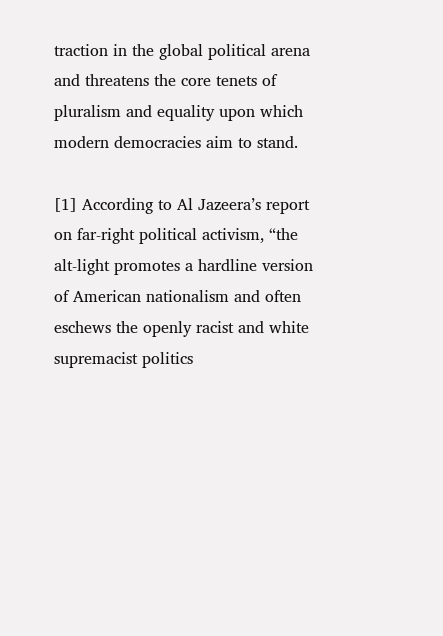traction in the global political arena and threatens the core tenets of pluralism and equality upon which modern democracies aim to stand.

[1] According to Al Jazeera’s report on far-right political activism, “the alt-light promotes a hardline version of American nationalism and often eschews the openly racist and white supremacist politics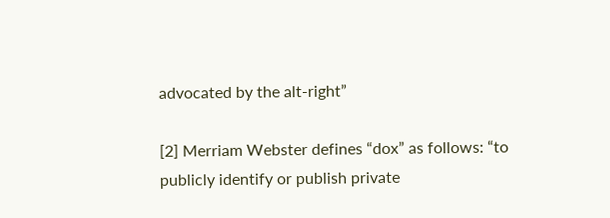advocated by the alt-right”

[2] Merriam Webster defines “dox” as follows: “to publicly identify or publish private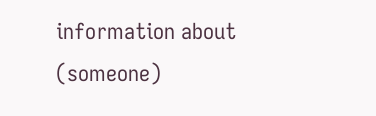information about (someone)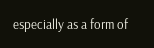especially as a form of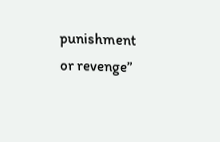punishment or revenge”